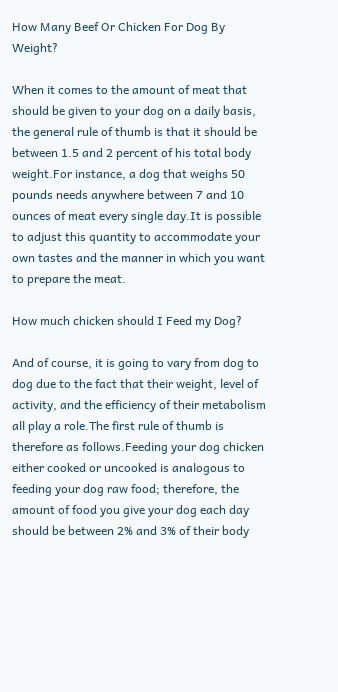How Many Beef Or Chicken For Dog By Weight?

When it comes to the amount of meat that should be given to your dog on a daily basis, the general rule of thumb is that it should be between 1.5 and 2 percent of his total body weight.For instance, a dog that weighs 50 pounds needs anywhere between 7 and 10 ounces of meat every single day.It is possible to adjust this quantity to accommodate your own tastes and the manner in which you want to prepare the meat.

How much chicken should I Feed my Dog?

And of course, it is going to vary from dog to dog due to the fact that their weight, level of activity, and the efficiency of their metabolism all play a role.The first rule of thumb is therefore as follows.Feeding your dog chicken either cooked or uncooked is analogous to feeding your dog raw food; therefore, the amount of food you give your dog each day should be between 2% and 3% of their body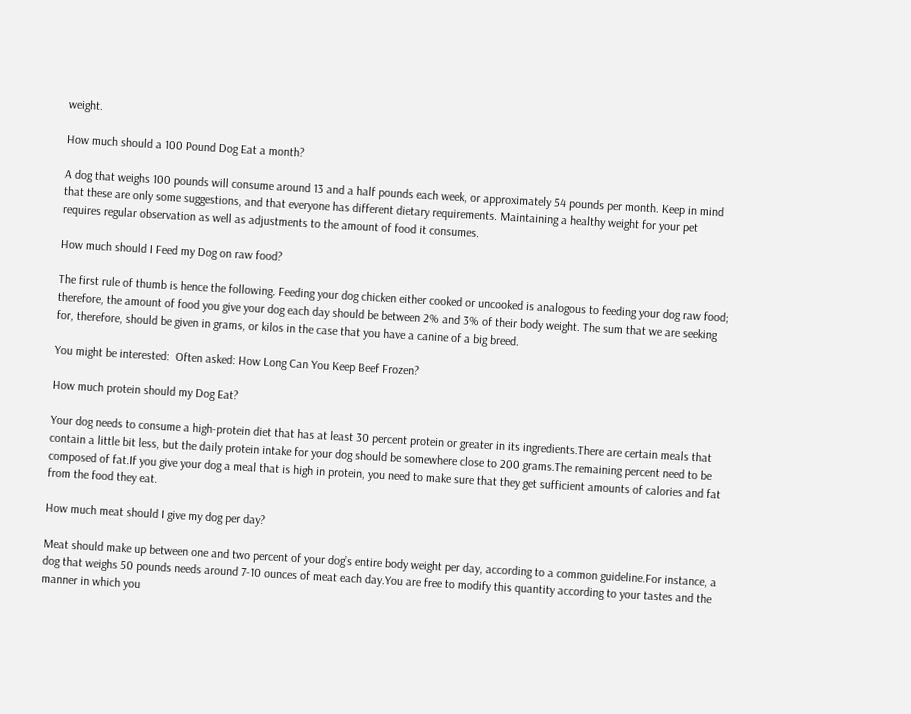weight.

How much should a 100 Pound Dog Eat a month?

A dog that weighs 100 pounds will consume around 13 and a half pounds each week, or approximately 54 pounds per month. Keep in mind that these are only some suggestions, and that everyone has different dietary requirements. Maintaining a healthy weight for your pet requires regular observation as well as adjustments to the amount of food it consumes.

How much should I Feed my Dog on raw food?

The first rule of thumb is hence the following. Feeding your dog chicken either cooked or uncooked is analogous to feeding your dog raw food; therefore, the amount of food you give your dog each day should be between 2% and 3% of their body weight. The sum that we are seeking for, therefore, should be given in grams, or kilos in the case that you have a canine of a big breed.

You might be interested:  Often asked: How Long Can You Keep Beef Frozen?

How much protein should my Dog Eat?

Your dog needs to consume a high-protein diet that has at least 30 percent protein or greater in its ingredients.There are certain meals that contain a little bit less, but the daily protein intake for your dog should be somewhere close to 200 grams.The remaining percent need to be composed of fat.If you give your dog a meal that is high in protein, you need to make sure that they get sufficient amounts of calories and fat from the food they eat.

How much meat should I give my dog per day?

Meat should make up between one and two percent of your dog’s entire body weight per day, according to a common guideline.For instance, a dog that weighs 50 pounds needs around 7-10 ounces of meat each day.You are free to modify this quantity according to your tastes and the manner in which you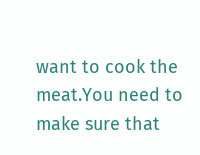want to cook the meat.You need to make sure that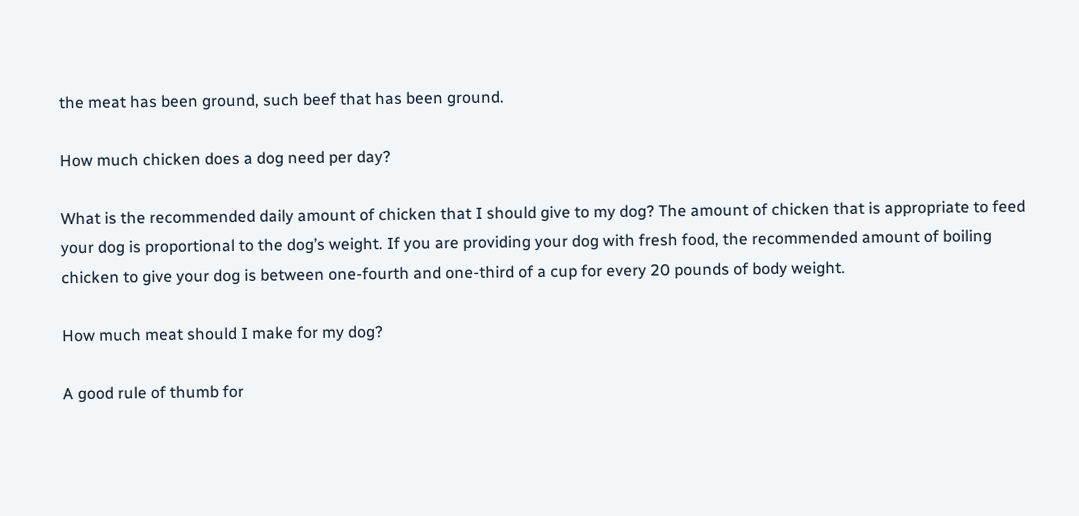the meat has been ground, such beef that has been ground.

How much chicken does a dog need per day?

What is the recommended daily amount of chicken that I should give to my dog? The amount of chicken that is appropriate to feed your dog is proportional to the dog’s weight. If you are providing your dog with fresh food, the recommended amount of boiling chicken to give your dog is between one-fourth and one-third of a cup for every 20 pounds of body weight.

How much meat should I make for my dog?

A good rule of thumb for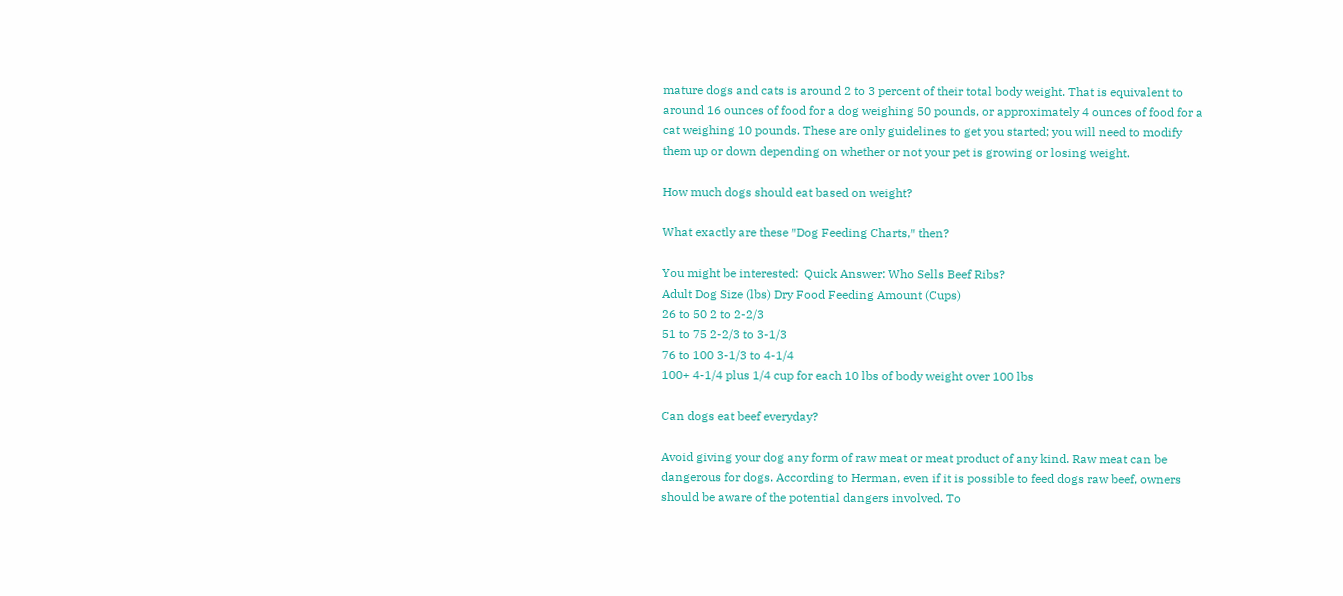mature dogs and cats is around 2 to 3 percent of their total body weight. That is equivalent to around 16 ounces of food for a dog weighing 50 pounds, or approximately 4 ounces of food for a cat weighing 10 pounds. These are only guidelines to get you started; you will need to modify them up or down depending on whether or not your pet is growing or losing weight.

How much dogs should eat based on weight?

What exactly are these ″Dog Feeding Charts,″ then?

You might be interested:  Quick Answer: Who Sells Beef Ribs?
Adult Dog Size (lbs) Dry Food Feeding Amount (Cups)
26 to 50 2 to 2-2/3
51 to 75 2-2/3 to 3-1/3
76 to 100 3-1/3 to 4-1/4
100+ 4-1/4 plus 1/4 cup for each 10 lbs of body weight over 100 lbs

Can dogs eat beef everyday?

Avoid giving your dog any form of raw meat or meat product of any kind. Raw meat can be dangerous for dogs. According to Herman, even if it is possible to feed dogs raw beef, owners should be aware of the potential dangers involved. To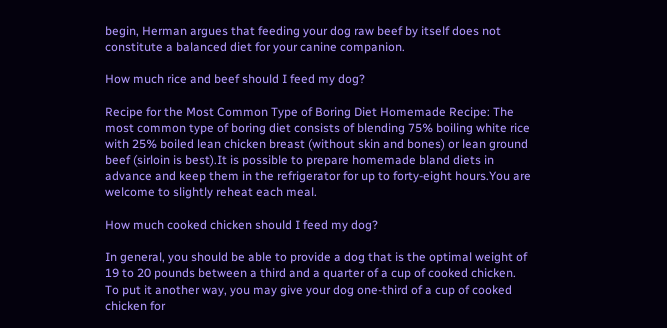begin, Herman argues that feeding your dog raw beef by itself does not constitute a balanced diet for your canine companion.

How much rice and beef should I feed my dog?

Recipe for the Most Common Type of Boring Diet Homemade Recipe: The most common type of boring diet consists of blending 75% boiling white rice with 25% boiled lean chicken breast (without skin and bones) or lean ground beef (sirloin is best).It is possible to prepare homemade bland diets in advance and keep them in the refrigerator for up to forty-eight hours.You are welcome to slightly reheat each meal.

How much cooked chicken should I feed my dog?

In general, you should be able to provide a dog that is the optimal weight of 19 to 20 pounds between a third and a quarter of a cup of cooked chicken. To put it another way, you may give your dog one-third of a cup of cooked chicken for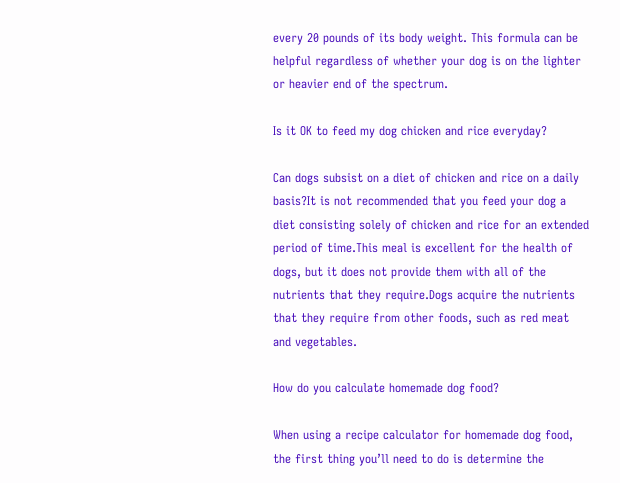every 20 pounds of its body weight. This formula can be helpful regardless of whether your dog is on the lighter or heavier end of the spectrum.

Is it OK to feed my dog chicken and rice everyday?

Can dogs subsist on a diet of chicken and rice on a daily basis?It is not recommended that you feed your dog a diet consisting solely of chicken and rice for an extended period of time.This meal is excellent for the health of dogs, but it does not provide them with all of the nutrients that they require.Dogs acquire the nutrients that they require from other foods, such as red meat and vegetables.

How do you calculate homemade dog food?

When using a recipe calculator for homemade dog food, the first thing you’ll need to do is determine the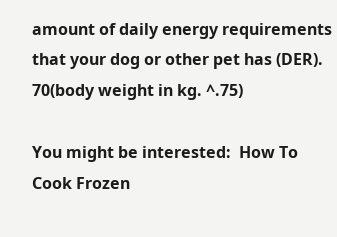amount of daily energy requirements that your dog or other pet has (DER). 70(body weight in kg. ^.75)

You might be interested:  How To Cook Frozen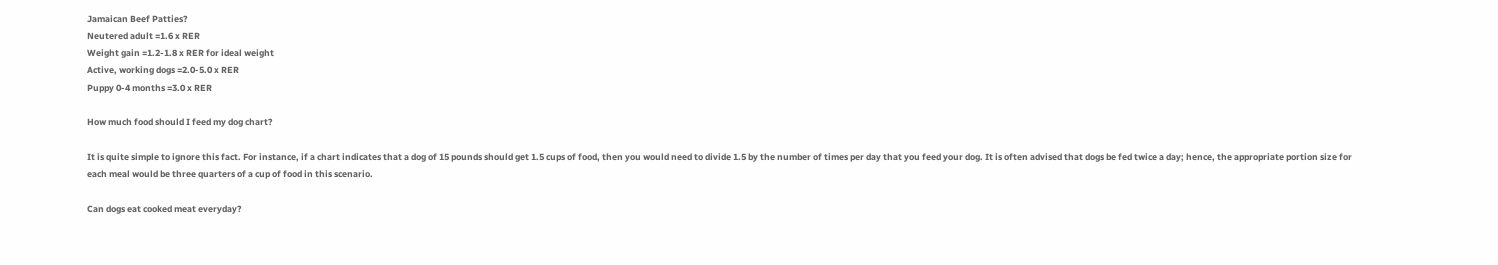Jamaican Beef Patties?
Neutered adult =1.6 x RER
Weight gain =1.2-1.8 x RER for ideal weight
Active, working dogs =2.0-5.0 x RER
Puppy 0-4 months =3.0 x RER

How much food should I feed my dog chart?

It is quite simple to ignore this fact. For instance, if a chart indicates that a dog of 15 pounds should get 1.5 cups of food, then you would need to divide 1.5 by the number of times per day that you feed your dog. It is often advised that dogs be fed twice a day; hence, the appropriate portion size for each meal would be three quarters of a cup of food in this scenario.

Can dogs eat cooked meat everyday?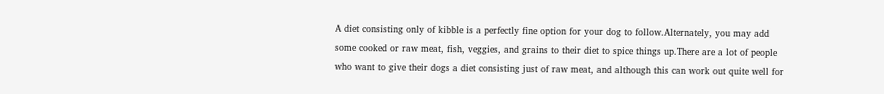A diet consisting only of kibble is a perfectly fine option for your dog to follow.Alternately, you may add some cooked or raw meat, fish, veggies, and grains to their diet to spice things up.There are a lot of people who want to give their dogs a diet consisting just of raw meat, and although this can work out quite well for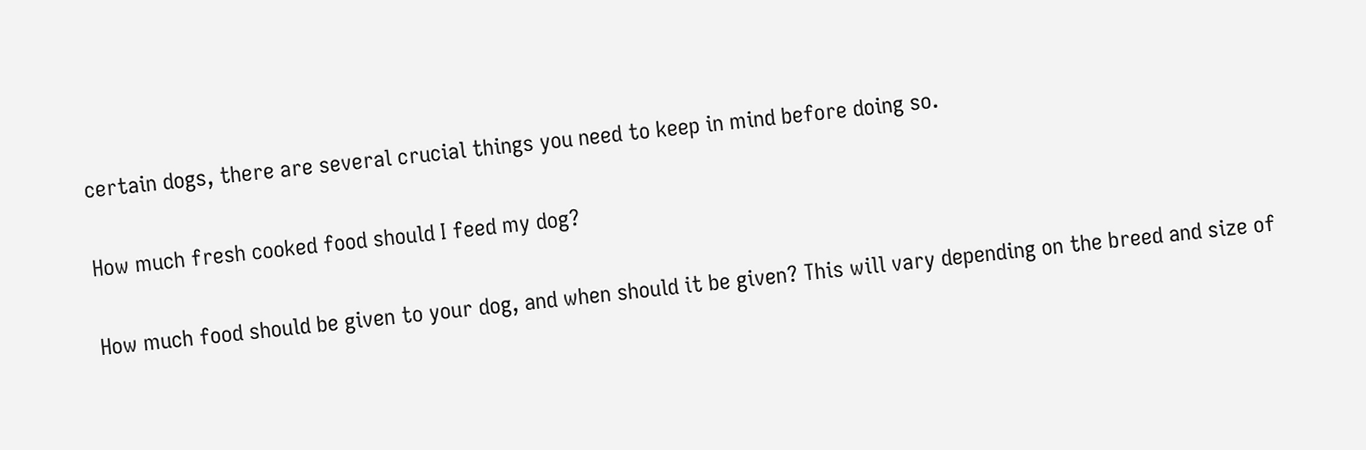certain dogs, there are several crucial things you need to keep in mind before doing so.

How much fresh cooked food should I feed my dog?

How much food should be given to your dog, and when should it be given? This will vary depending on the breed and size of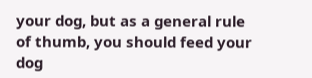your dog, but as a general rule of thumb, you should feed your dog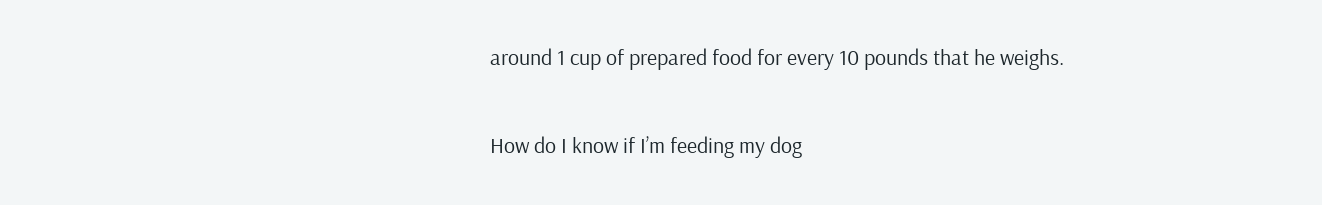around 1 cup of prepared food for every 10 pounds that he weighs.

How do I know if I’m feeding my dog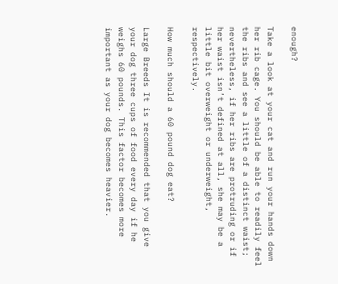enough?

Take a look at your cat and run your hands down her rib cage. You should be able to readily feel the ribs and see a little of a distinct waist; nevertheless, if her ribs are protruding or if her waist isn’t defined at all, she may be a little bit overweight or underweight, respectively.

How much should a 60 pound dog eat?

Large Breeds It is recommended that you give your dog three cups of food every day if he weighs 60 pounds. This factor becomes more important as your dog becomes heavier.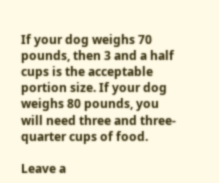If your dog weighs 70 pounds, then 3 and a half cups is the acceptable portion size. If your dog weighs 80 pounds, you will need three and three-quarter cups of food.

Leave a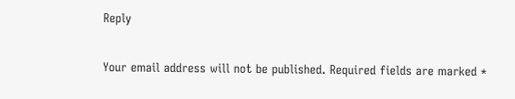Reply

Your email address will not be published. Required fields are marked *